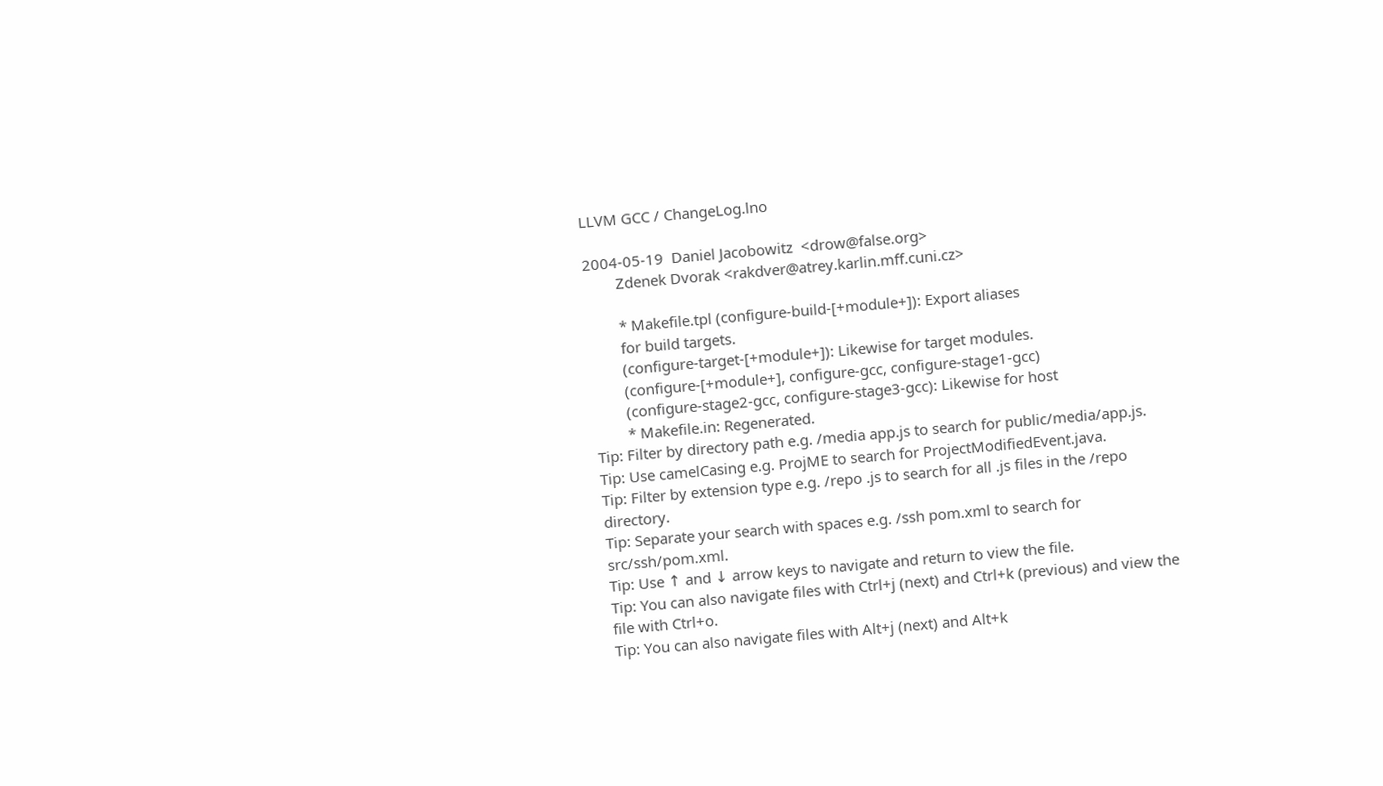LLVM GCC / ChangeLog.lno

2004-05-19  Daniel Jacobowitz  <drow@false.org>
        Zdenek Dvorak <rakdver@atrey.karlin.mff.cuni.cz>

        * Makefile.tpl (configure-build-[+module+]): Export aliases
        for build targets.
        (configure-target-[+module+]): Likewise for target modules.
        (configure-[+module+], configure-gcc, configure-stage1-gcc)
        (configure-stage2-gcc, configure-stage3-gcc): Likewise for host
        * Makefile.in: Regenerated.
Tip: Filter by directory path e.g. /media app.js to search for public/media/app.js.
Tip: Use camelCasing e.g. ProjME to search for ProjectModifiedEvent.java.
Tip: Filter by extension type e.g. /repo .js to search for all .js files in the /repo directory.
Tip: Separate your search with spaces e.g. /ssh pom.xml to search for src/ssh/pom.xml.
Tip: Use ↑ and ↓ arrow keys to navigate and return to view the file.
Tip: You can also navigate files with Ctrl+j (next) and Ctrl+k (previous) and view the file with Ctrl+o.
Tip: You can also navigate files with Alt+j (next) and Alt+k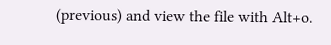(previous) and view the file with Alt+o.